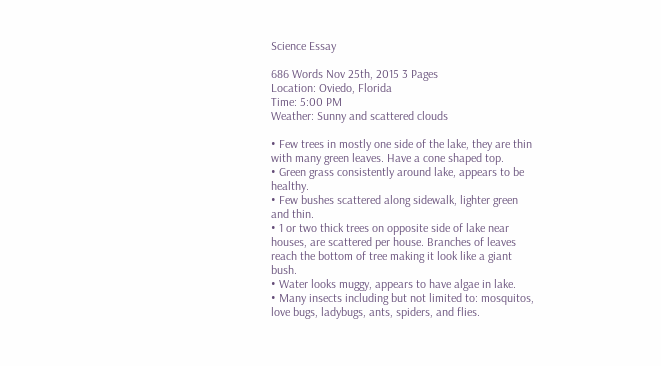Science Essay

686 Words Nov 25th, 2015 3 Pages
Location: Oviedo, Florida
Time: 5:00 PM
Weather: Sunny and scattered clouds

• Few trees in mostly one side of the lake, they are thin with many green leaves. Have a cone shaped top.
• Green grass consistently around lake, appears to be healthy.
• Few bushes scattered along sidewalk, lighter green and thin.
• 1 or two thick trees on opposite side of lake near houses, are scattered per house. Branches of leaves reach the bottom of tree making it look like a giant bush.
• Water looks muggy, appears to have algae in lake.
• Many insects including but not limited to: mosquitos, love bugs, ladybugs, ants, spiders, and flies.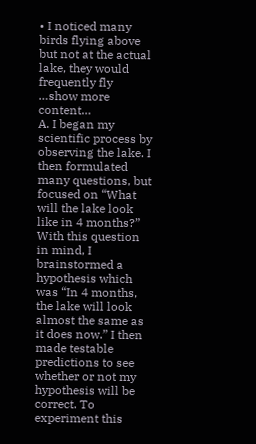• I noticed many birds flying above but not at the actual lake, they would frequently fly
…show more content…
A. I began my scientific process by observing the lake. I then formulated many questions, but focused on “What will the lake look like in 4 months?” With this question in mind, I brainstormed a hypothesis which was “In 4 months, the lake will look almost the same as it does now.” I then made testable predictions to see whether or not my hypothesis will be correct. To experiment this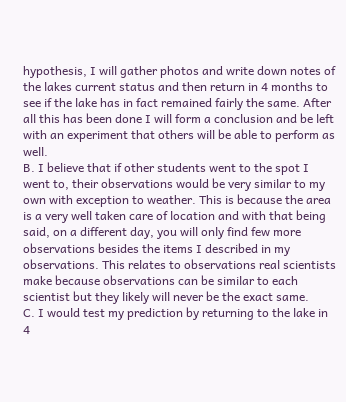hypothesis, I will gather photos and write down notes of the lakes current status and then return in 4 months to see if the lake has in fact remained fairly the same. After all this has been done I will form a conclusion and be left with an experiment that others will be able to perform as well.
B. I believe that if other students went to the spot I went to, their observations would be very similar to my own with exception to weather. This is because the area is a very well taken care of location and with that being said, on a different day, you will only find few more observations besides the items I described in my observations. This relates to observations real scientists make because observations can be similar to each scientist but they likely will never be the exact same.
C. I would test my prediction by returning to the lake in 4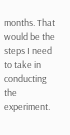months. That would be the steps I need to take in conducting the experiment.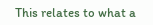This relates to what a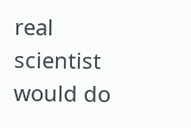real scientist would do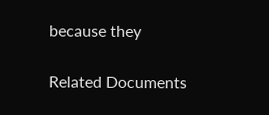because they

Related Documents